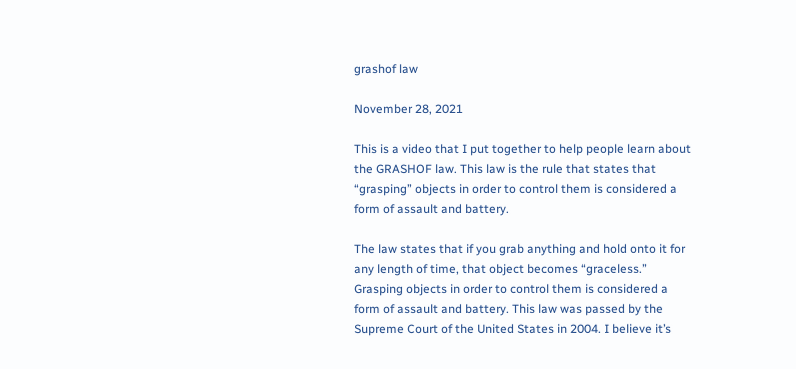grashof law

November 28, 2021

This is a video that I put together to help people learn about the GRASHOF law. This law is the rule that states that “grasping” objects in order to control them is considered a form of assault and battery.

The law states that if you grab anything and hold onto it for any length of time, that object becomes “graceless.” Grasping objects in order to control them is considered a form of assault and battery. This law was passed by the Supreme Court of the United States in 2004. I believe it’s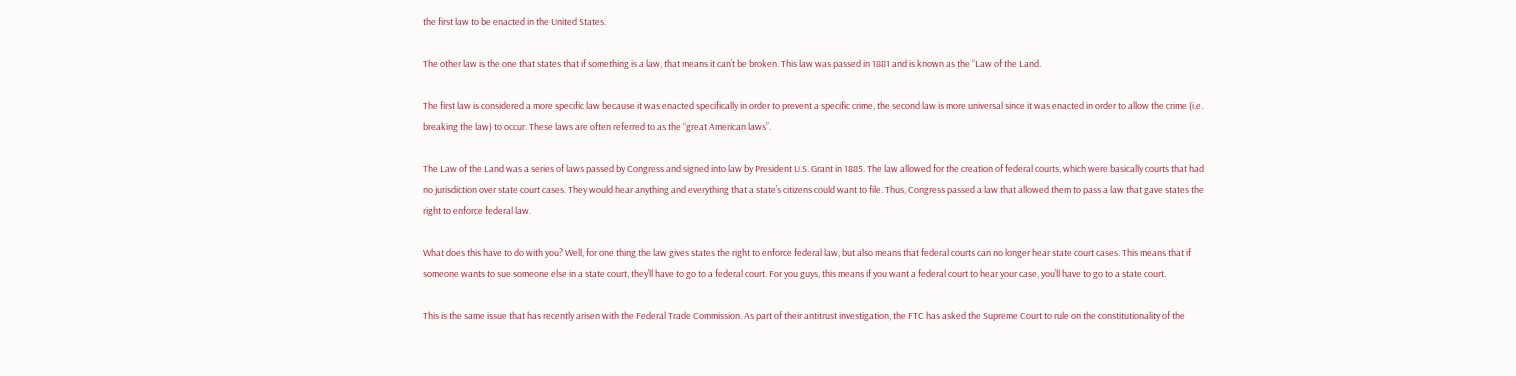the first law to be enacted in the United States.

The other law is the one that states that if something is a law, that means it can’t be broken. This law was passed in 1881 and is known as the “Law of the Land.

The first law is considered a more specific law because it was enacted specifically in order to prevent a specific crime, the second law is more universal since it was enacted in order to allow the crime (i.e. breaking the law) to occur. These laws are often referred to as the “great American laws”.

The Law of the Land was a series of laws passed by Congress and signed into law by President U.S. Grant in 1885. The law allowed for the creation of federal courts, which were basically courts that had no jurisdiction over state court cases. They would hear anything and everything that a state’s citizens could want to file. Thus, Congress passed a law that allowed them to pass a law that gave states the right to enforce federal law.

What does this have to do with you? Well, for one thing the law gives states the right to enforce federal law, but also means that federal courts can no longer hear state court cases. This means that if someone wants to sue someone else in a state court, they’ll have to go to a federal court. For you guys, this means if you want a federal court to hear your case, you’ll have to go to a state court.

This is the same issue that has recently arisen with the Federal Trade Commission. As part of their antitrust investigation, the FTC has asked the Supreme Court to rule on the constitutionality of the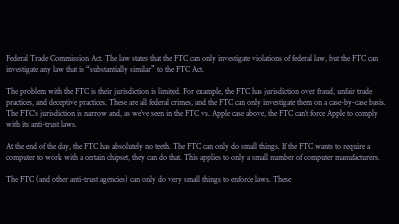Federal Trade Commission Act. The law states that the FTC can only investigate violations of federal law, but the FTC can investigate any law that is “substantially similar” to the FTC Act.

The problem with the FTC is their jurisdiction is limited. For example, the FTC has jurisdiction over fraud, unfair trade practices, and deceptive practices. These are all federal crimes, and the FTC can only investigate them on a case-by-case basis. The FTC’s jurisdiction is narrow and, as we’ve seen in the FTC vs. Apple case above, the FTC can’t force Apple to comply with its anti-trust laws.

At the end of the day, the FTC has absolutely no teeth. The FTC can only do small things. If the FTC wants to require a computer to work with a certain chipset, they can do that. This applies to only a small number of computer manufacturers.

The FTC (and other anti-trust agencies) can only do very small things to enforce laws. These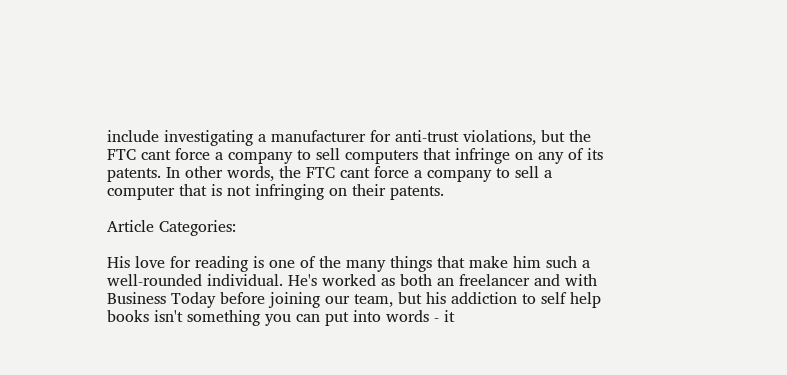include investigating a manufacturer for anti-trust violations, but the FTC cant force a company to sell computers that infringe on any of its patents. In other words, the FTC cant force a company to sell a computer that is not infringing on their patents.

Article Categories:

His love for reading is one of the many things that make him such a well-rounded individual. He's worked as both an freelancer and with Business Today before joining our team, but his addiction to self help books isn't something you can put into words - it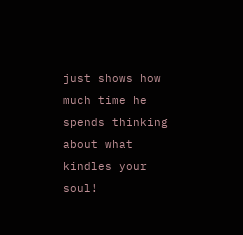just shows how much time he spends thinking about what kindles your soul!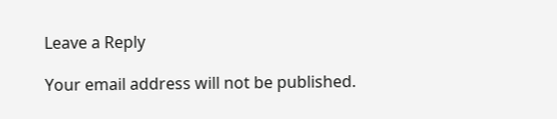Leave a Reply

Your email address will not be published.